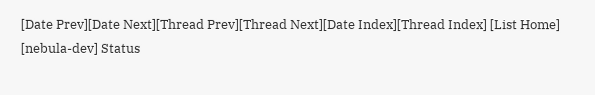[Date Prev][Date Next][Thread Prev][Thread Next][Date Index][Thread Index] [List Home]
[nebula-dev] Status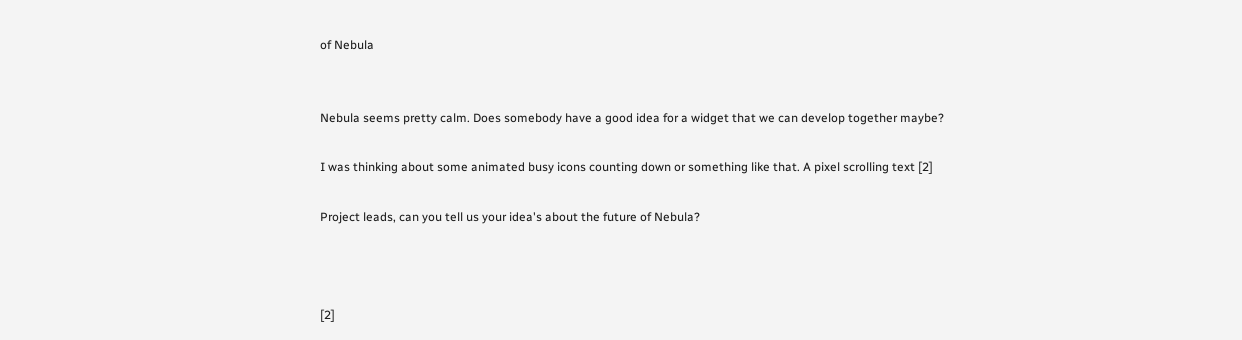of Nebula


Nebula seems pretty calm. Does somebody have a good idea for a widget that we can develop together maybe?

I was thinking about some animated busy icons counting down or something like that. A pixel scrolling text [2]

Project leads, can you tell us your idea's about the future of Nebula?



[2]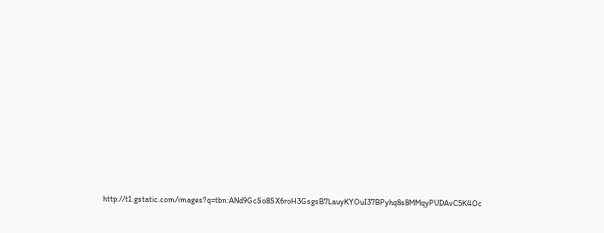http://t1.gstatic.com/images?q=tbn:ANd9GcSo8SX6roH3GsgsB7LauyKYOuI37BPyhq8s8MMqyPUDAvC5K4Oc